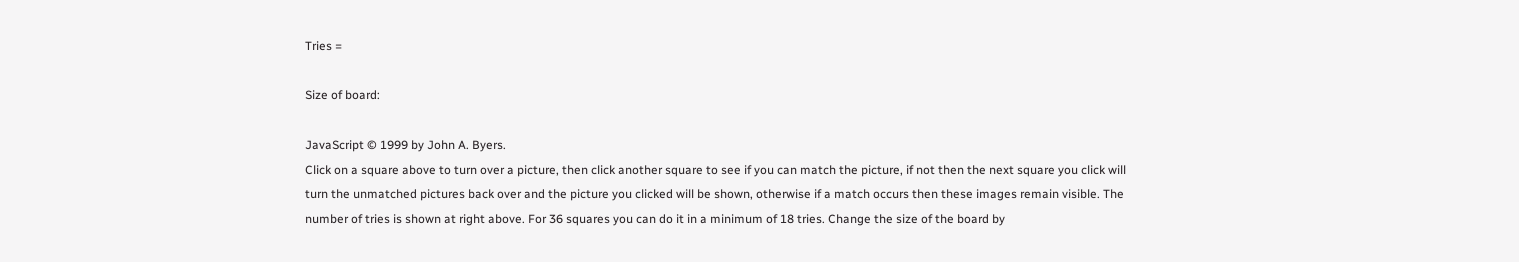Tries =

Size of board:

JavaScript © 1999 by John A. Byers.
Click on a square above to turn over a picture, then click another square to see if you can match the picture, if not then the next square you click will turn the unmatched pictures back over and the picture you clicked will be shown, otherwise if a match occurs then these images remain visible. The number of tries is shown at right above. For 36 squares you can do it in a minimum of 18 tries. Change the size of the board by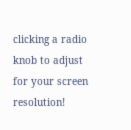clicking a radio knob to adjust for your screen resolution!